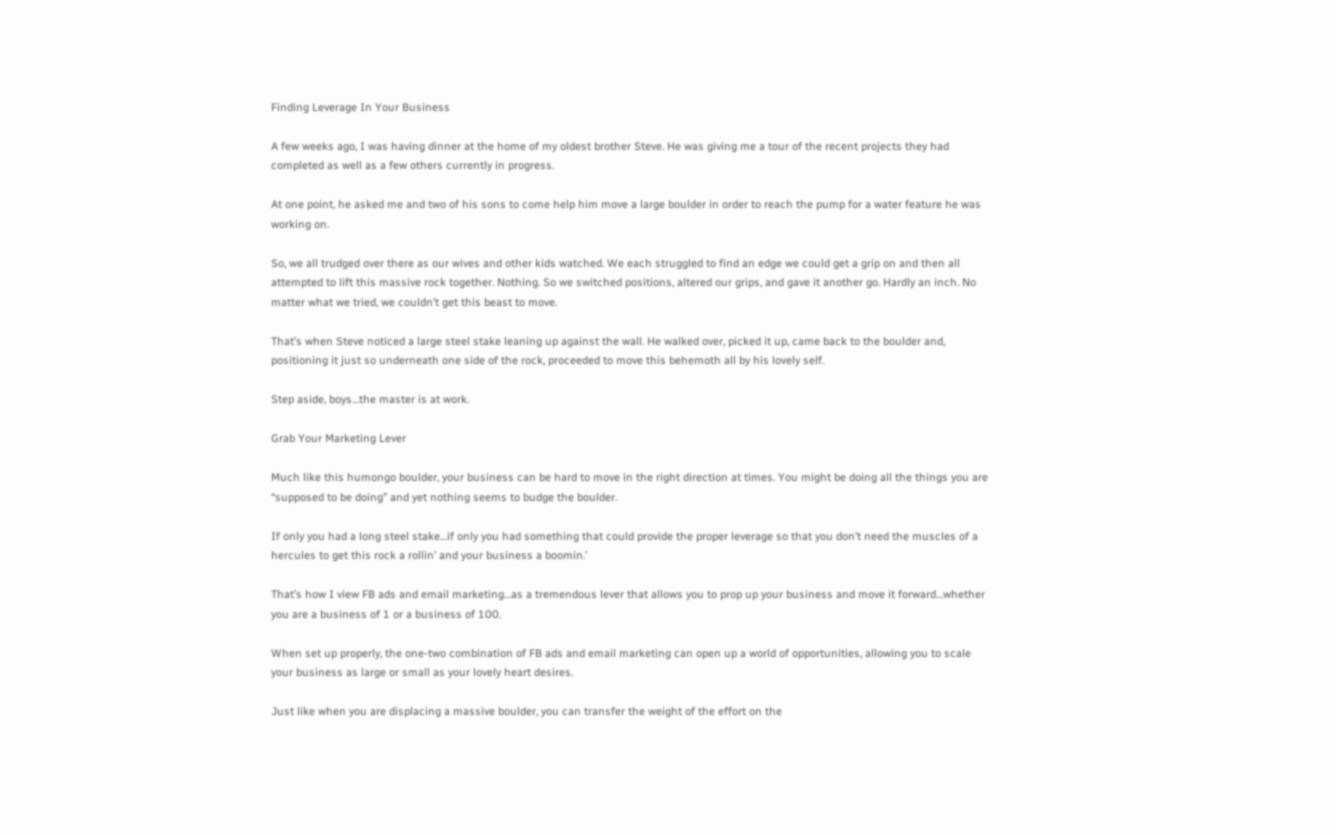Finding Leverage In Your Business

A few weeks ago, I was having dinner at the home of my oldest brother Steve. He was giving me a tour of the recent projects they had completed as well as a few others currently in progress.

At one point, he asked me and two of his sons to come help him move a large boulder in order to reach the pump for a water feature he was working on.

So, we all trudged over there as our wives and other kids watched. We each struggled to find an edge we could get a grip on and then all attempted to lift this massive rock together. Nothing. So we switched positions, altered our grips, and gave it another go. Hardly an inch. No matter what we tried, we couldn’t get this beast to move.

That’s when Steve noticed a large steel stake leaning up against the wall. He walked over, picked it up, came back to the boulder and, positioning it just so underneath one side of the rock, proceeded to move this behemoth all by his lovely self.

Step aside, boys…the master is at work.

Grab Your Marketing Lever

Much like this humongo boulder, your business can be hard to move in the right direction at times. You might be doing all the things you are “supposed to be doing” and yet nothing seems to budge the boulder.

If only you had a long steel stake…if only you had something that could provide the proper leverage so that you don’t need the muscles of a hercules to get this rock a rollin’ and your business a boomin.’

That’s how I view FB ads and email marketing…as a tremendous lever that allows you to prop up your business and move it forward…whether you are a business of 1 or a business of 100.

When set up properly, the one-two combination of FB ads and email marketing can open up a world of opportunities, allowing you to scale your business as large or small as your lovely heart desires.

Just like when you are displacing a massive boulder, you can transfer the weight of the effort on the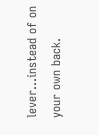lever…instead of on your own back.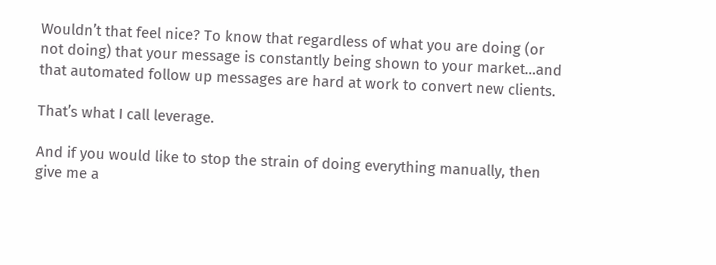Wouldn’t that feel nice? To know that regardless of what you are doing (or not doing) that your message is constantly being shown to your market…and that automated follow up messages are hard at work to convert new clients.

That’s what I call leverage.

And if you would like to stop the strain of doing everything manually, then give me a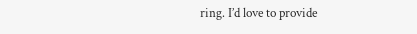ring. I’d love to provide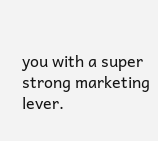you with a super strong marketing lever.